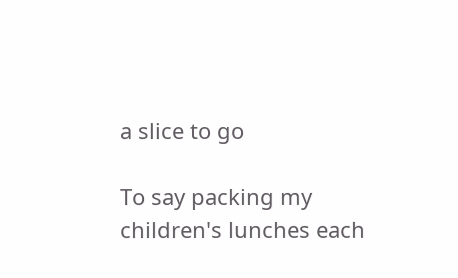a slice to go

To say packing my children's lunches each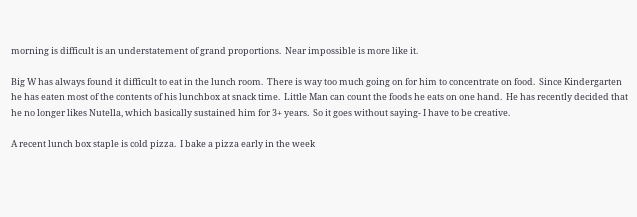morning is difficult is an understatement of grand proportions.  Near impossible is more like it.

Big W has always found it difficult to eat in the lunch room.  There is way too much going on for him to concentrate on food.  Since Kindergarten he has eaten most of the contents of his lunchbox at snack time.  Little Man can count the foods he eats on one hand.  He has recently decided that he no longer likes Nutella, which basically sustained him for 3+ years.  So it goes without saying- I have to be creative.

A recent lunch box staple is cold pizza.  I bake a pizza early in the week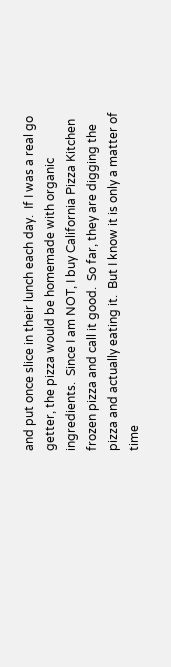and put once slice in their lunch each day.  If I was a real go getter, the pizza would be homemade with organic ingredients.  Since I am NOT, I buy California Pizza Kitchen frozen pizza and call it good.  So far, they are digging the pizza and actually eating it.  But I know it is only a matter of time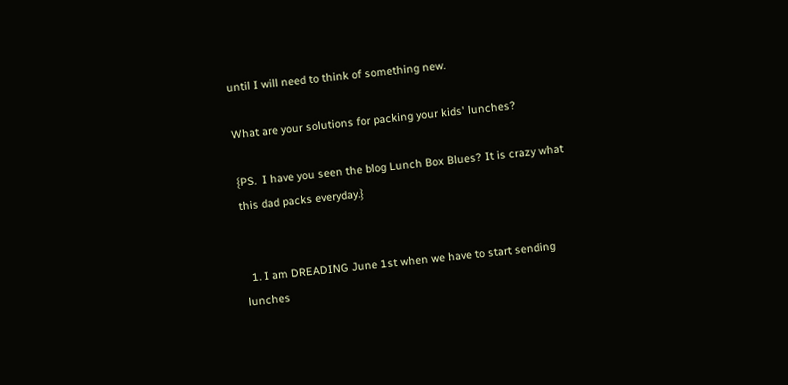until I will need to think of something new.

What are your solutions for packing your kids' lunches?

{PS.  I have you seen the blog Lunch Box Blues? It is crazy what this dad packs everyday.}


  1. I am DREADING June 1st when we have to start sending lunches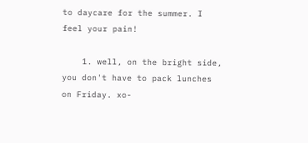to daycare for the summer. I feel your pain!

    1. well, on the bright side, you don't have to pack lunches on Friday. xo-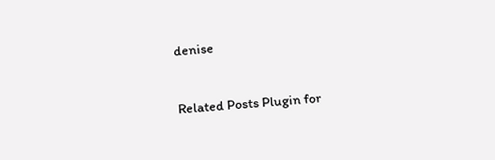denise


Related Posts Plugin for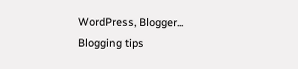WordPress, Blogger...
Blogging tips